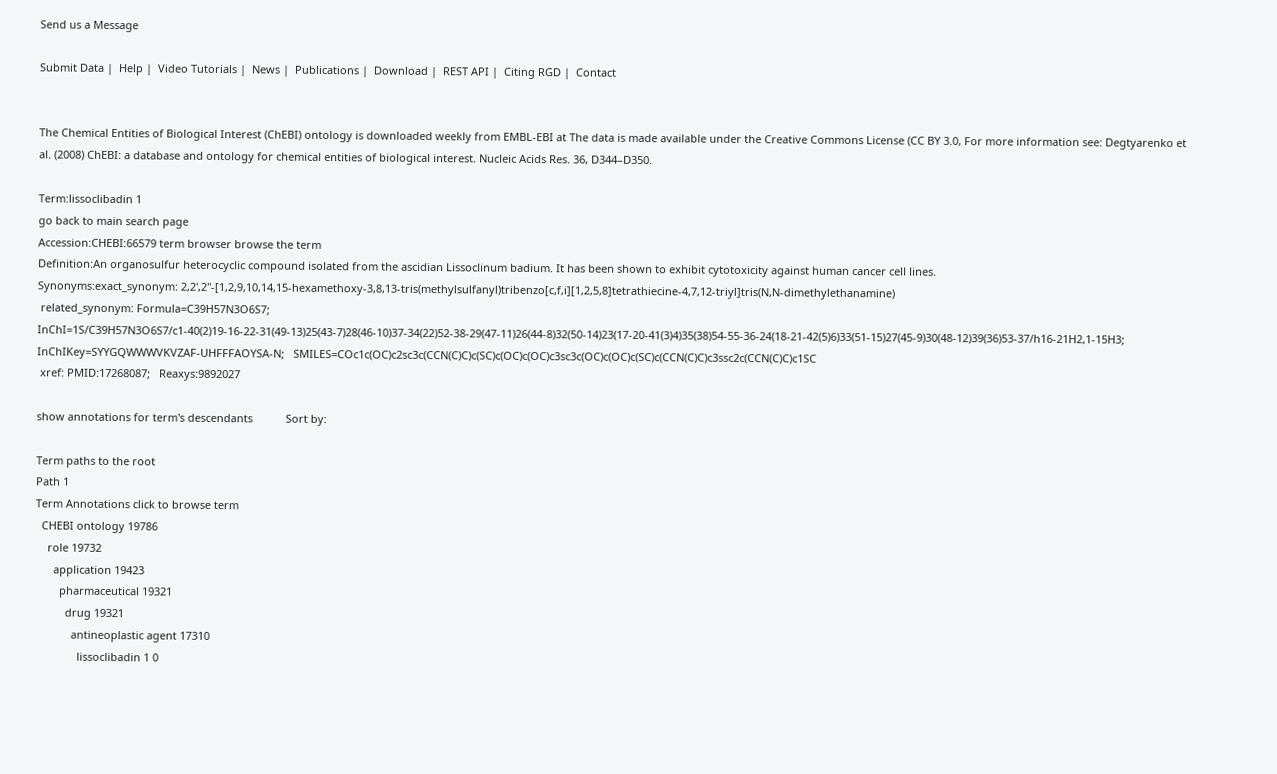Send us a Message

Submit Data |  Help |  Video Tutorials |  News |  Publications |  Download |  REST API |  Citing RGD |  Contact


The Chemical Entities of Biological Interest (ChEBI) ontology is downloaded weekly from EMBL-EBI at The data is made available under the Creative Commons License (CC BY 3.0, For more information see: Degtyarenko et al. (2008) ChEBI: a database and ontology for chemical entities of biological interest. Nucleic Acids Res. 36, D344–D350.

Term:lissoclibadin 1
go back to main search page
Accession:CHEBI:66579 term browser browse the term
Definition:An organosulfur heterocyclic compound isolated from the ascidian Lissoclinum badium. It has been shown to exhibit cytotoxicity against human cancer cell lines.
Synonyms:exact_synonym: 2,2',2''-[1,2,9,10,14,15-hexamethoxy-3,8,13-tris(methylsulfanyl)tribenzo[c,f,i][1,2,5,8]tetrathiecine-4,7,12-triyl]tris(N,N-dimethylethanamine)
 related_synonym: Formula=C39H57N3O6S7;   InChI=1S/C39H57N3O6S7/c1-40(2)19-16-22-31(49-13)25(43-7)28(46-10)37-34(22)52-38-29(47-11)26(44-8)32(50-14)23(17-20-41(3)4)35(38)54-55-36-24(18-21-42(5)6)33(51-15)27(45-9)30(48-12)39(36)53-37/h16-21H2,1-15H3;   InChIKey=SYYGQWWWVKVZAF-UHFFFAOYSA-N;   SMILES=COc1c(OC)c2sc3c(CCN(C)C)c(SC)c(OC)c(OC)c3sc3c(OC)c(OC)c(SC)c(CCN(C)C)c3ssc2c(CCN(C)C)c1SC
 xref: PMID:17268087;   Reaxys:9892027

show annotations for term's descendants           Sort by:

Term paths to the root
Path 1
Term Annotations click to browse term
  CHEBI ontology 19786
    role 19732
      application 19423
        pharmaceutical 19321
          drug 19321
            antineoplastic agent 17310
              lissoclibadin 1 0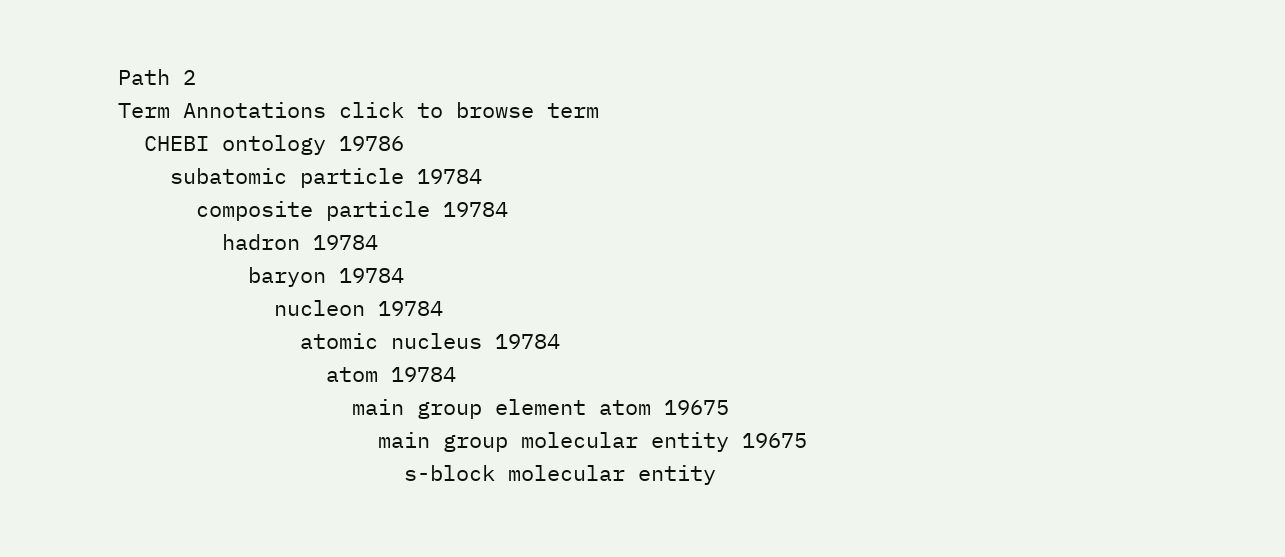Path 2
Term Annotations click to browse term
  CHEBI ontology 19786
    subatomic particle 19784
      composite particle 19784
        hadron 19784
          baryon 19784
            nucleon 19784
              atomic nucleus 19784
                atom 19784
                  main group element atom 19675
                    main group molecular entity 19675
                      s-block molecular entity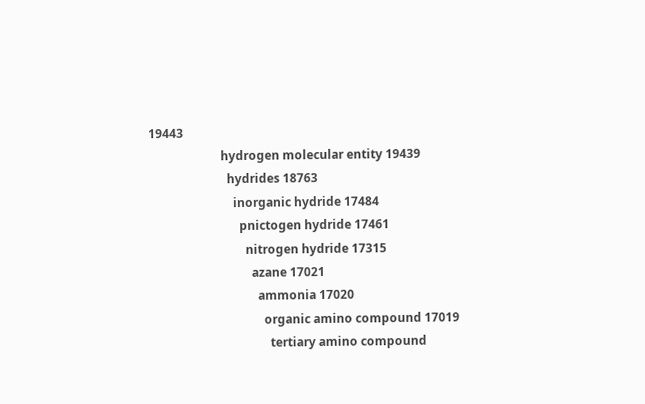19443
                        hydrogen molecular entity 19439
                          hydrides 18763
                            inorganic hydride 17484
                              pnictogen hydride 17461
                                nitrogen hydride 17315
                                  azane 17021
                                    ammonia 17020
                                      organic amino compound 17019
                                        tertiary amino compound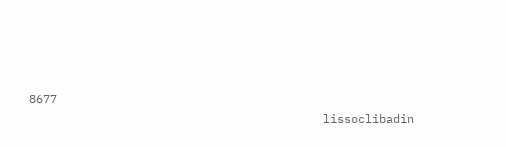8677
                                          lissoclibadin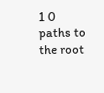1 0
paths to the root